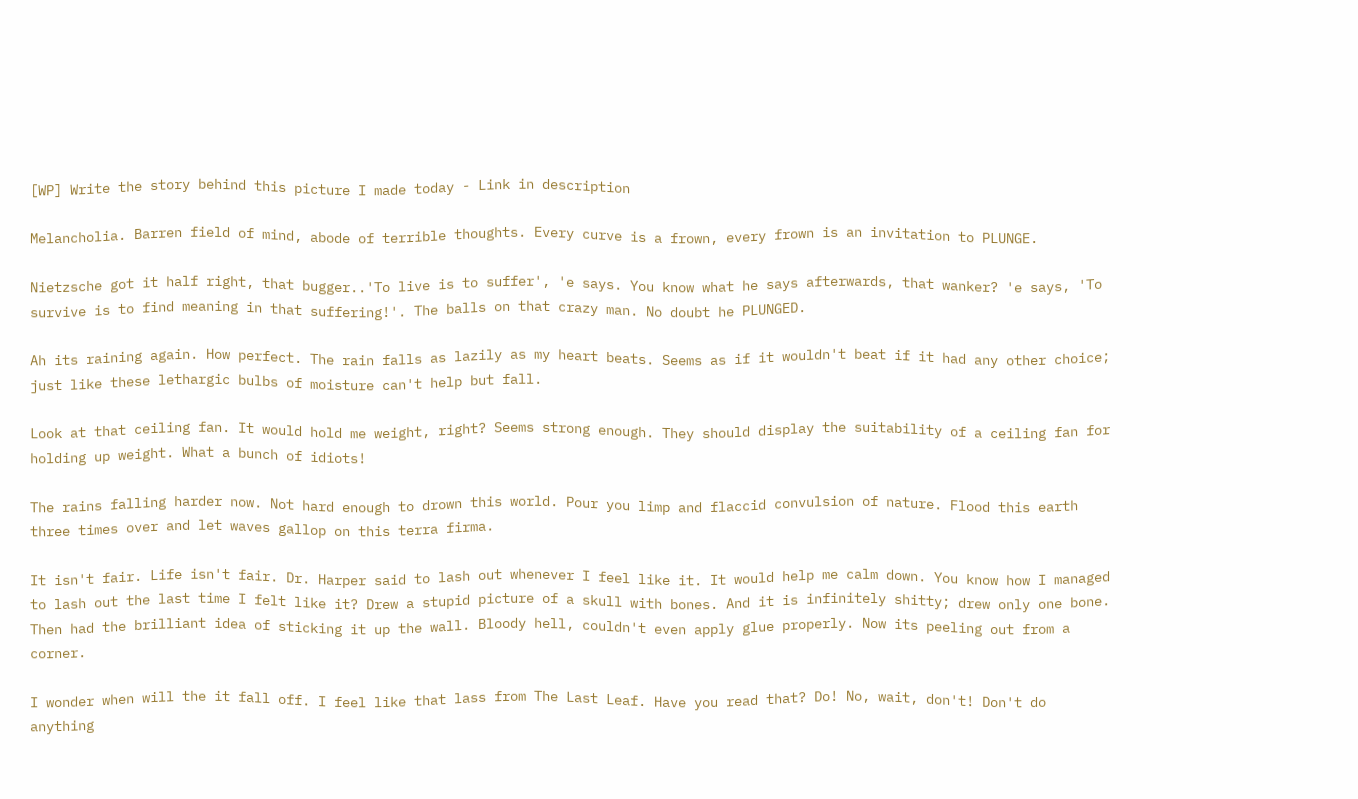[WP] Write the story behind this picture I made today - Link in description

Melancholia. Barren field of mind, abode of terrible thoughts. Every curve is a frown, every frown is an invitation to PLUNGE.

Nietzsche got it half right, that bugger..'To live is to suffer', 'e says. You know what he says afterwards, that wanker? 'e says, 'To survive is to find meaning in that suffering!'. The balls on that crazy man. No doubt he PLUNGED.

Ah its raining again. How perfect. The rain falls as lazily as my heart beats. Seems as if it wouldn't beat if it had any other choice; just like these lethargic bulbs of moisture can't help but fall.

Look at that ceiling fan. It would hold me weight, right? Seems strong enough. They should display the suitability of a ceiling fan for holding up weight. What a bunch of idiots!

The rains falling harder now. Not hard enough to drown this world. Pour you limp and flaccid convulsion of nature. Flood this earth three times over and let waves gallop on this terra firma.

It isn't fair. Life isn't fair. Dr. Harper said to lash out whenever I feel like it. It would help me calm down. You know how I managed to lash out the last time I felt like it? Drew a stupid picture of a skull with bones. And it is infinitely shitty; drew only one bone. Then had the brilliant idea of sticking it up the wall. Bloody hell, couldn't even apply glue properly. Now its peeling out from a corner.

I wonder when will the it fall off. I feel like that lass from The Last Leaf. Have you read that? Do! No, wait, don't! Don't do anything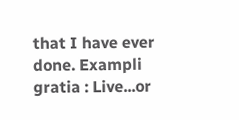that I have ever done. Exampli gratia : Live...or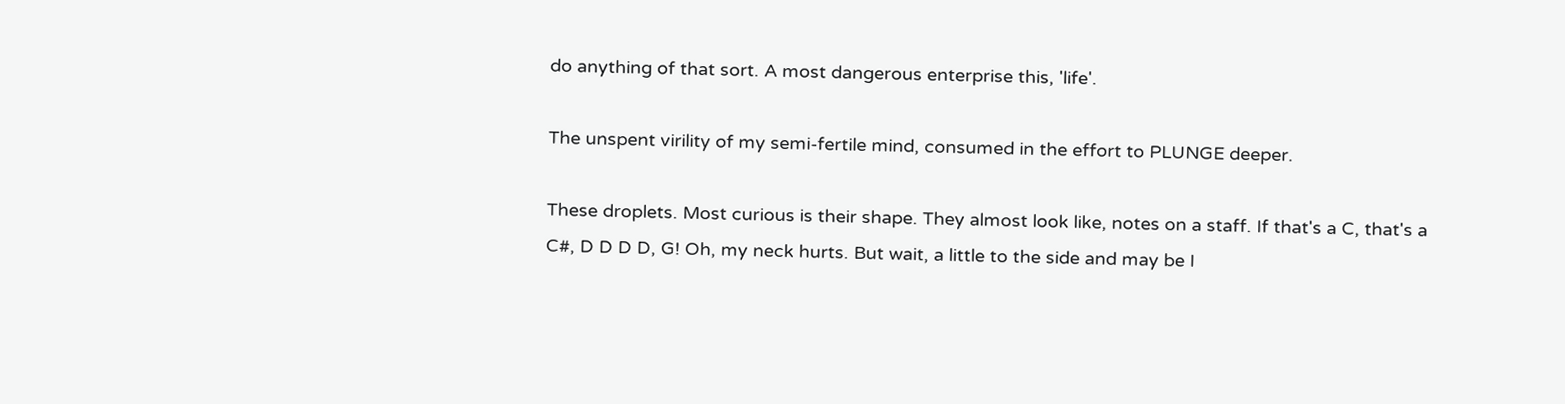do anything of that sort. A most dangerous enterprise this, 'life'.

The unspent virility of my semi-fertile mind, consumed in the effort to PLUNGE deeper.

These droplets. Most curious is their shape. They almost look like, notes on a staff. If that's a C, that's a C#, D D D D, G! Oh, my neck hurts. But wait, a little to the side and may be I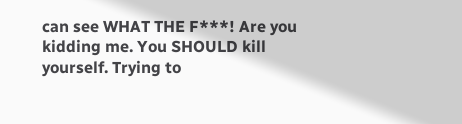can see WHAT THE F***! Are you kidding me. You SHOULD kill yourself. Trying to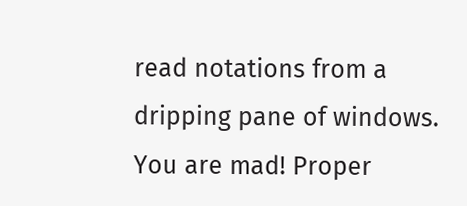read notations from a dripping pane of windows. You are mad! Proper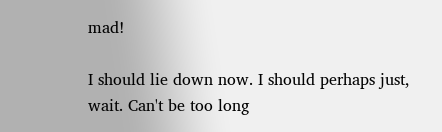mad!

I should lie down now. I should perhaps just, wait. Can't be too long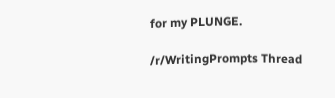for my PLUNGE.

/r/WritingPrompts Thread